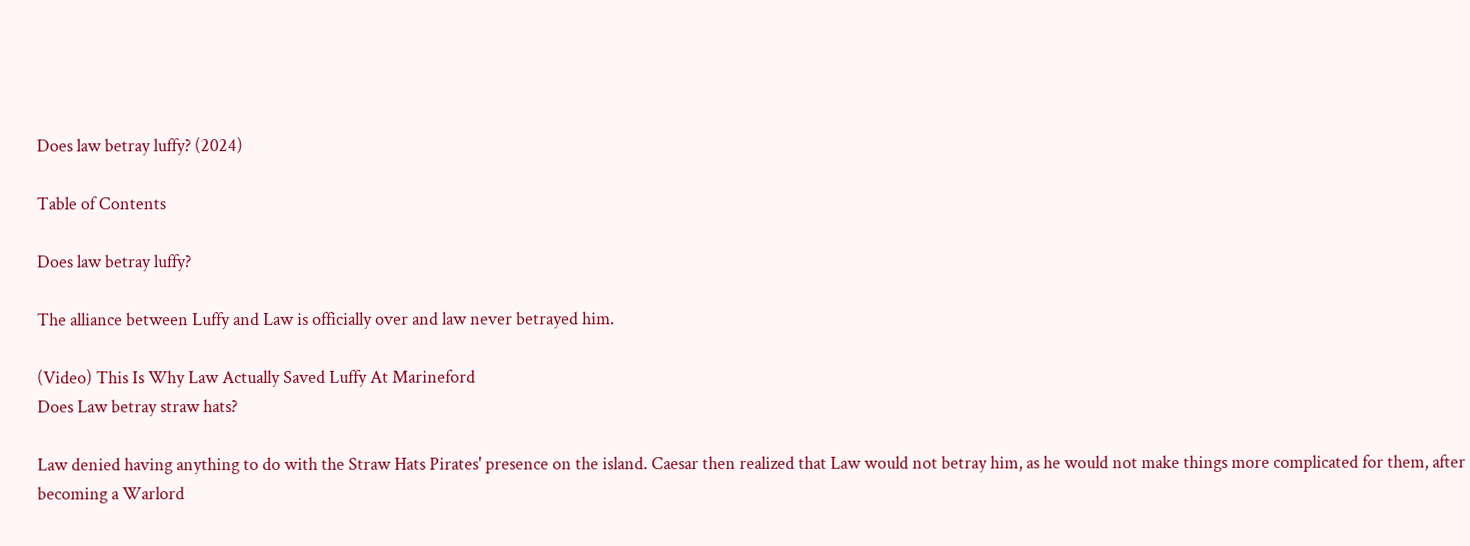Does law betray luffy? (2024)

Table of Contents

Does law betray luffy?

The alliance between Luffy and Law is officially over and law never betrayed him.

(Video) This Is Why Law Actually Saved Luffy At Marineford
Does Law betray straw hats?

Law denied having anything to do with the Straw Hats Pirates' presence on the island. Caesar then realized that Law would not betray him, as he would not make things more complicated for them, after becoming a Warlord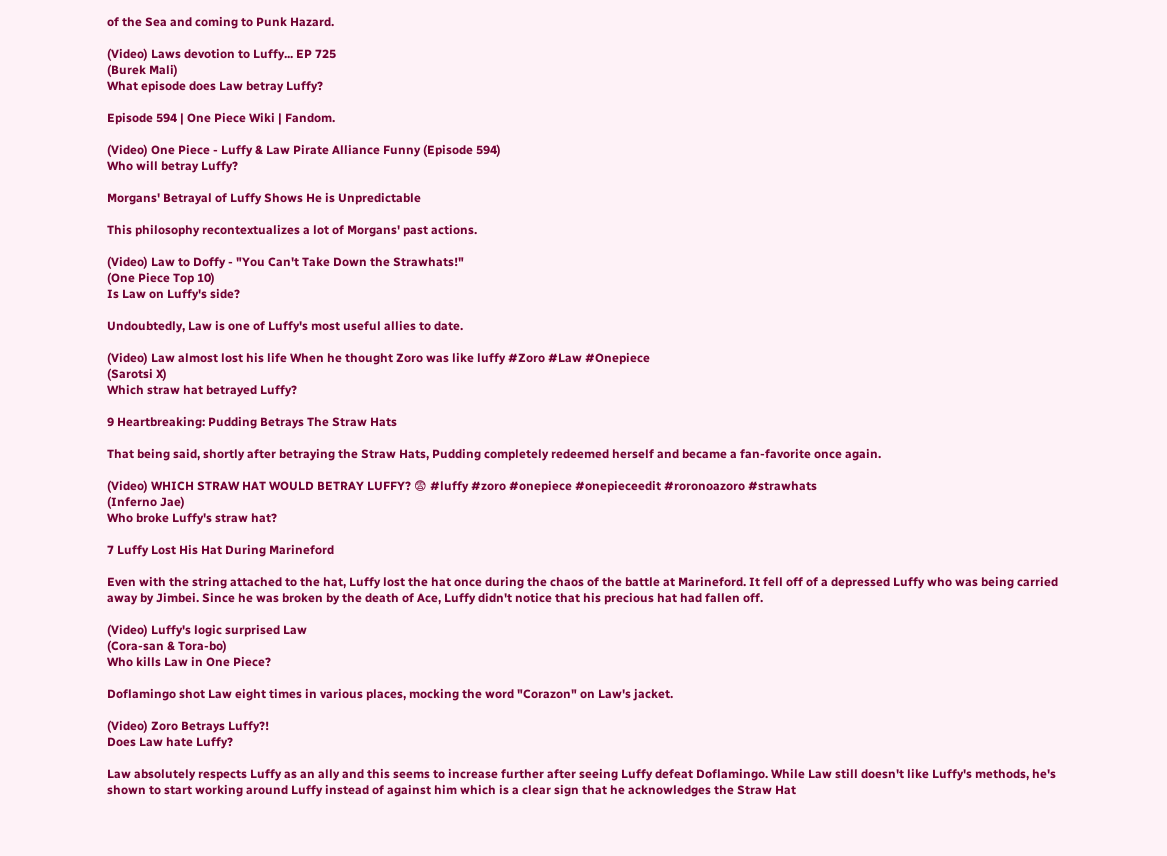of the Sea and coming to Punk Hazard.

(Video) Laws devotion to Luffy... EP 725
(Burek Mali)
What episode does Law betray Luffy?

Episode 594 | One Piece Wiki | Fandom.

(Video) One Piece - Luffy & Law Pirate Alliance Funny (Episode 594)
Who will betray Luffy?

Morgans' Betrayal of Luffy Shows He is Unpredictable

This philosophy recontextualizes a lot of Morgans' past actions.

(Video) Law to Doffy - "You Can't Take Down the Strawhats!"
(One Piece Top 10)
Is Law on Luffy's side?

Undoubtedly, Law is one of Luffy's most useful allies to date.

(Video) Law almost lost his life When he thought Zoro was like luffy #Zoro #Law #Onepiece
(Sarotsi X)
Which straw hat betrayed Luffy?

9 Heartbreaking: Pudding Betrays The Straw Hats

That being said, shortly after betraying the Straw Hats, Pudding completely redeemed herself and became a fan-favorite once again.

(Video) WHICH STRAW HAT WOULD BETRAY LUFFY? 😨 #luffy #zoro #onepiece #onepieceedit #roronoazoro #strawhats
(Inferno Jae)
Who broke Luffy's straw hat?

7 Luffy Lost His Hat During Marineford

Even with the string attached to the hat, Luffy lost the hat once during the chaos of the battle at Marineford. It fell off of a depressed Luffy who was being carried away by Jimbei. Since he was broken by the death of Ace, Luffy didn't notice that his precious hat had fallen off.

(Video) Luffy's logic surprised Law
(Cora-san & Tora-bo)
Who kills Law in One Piece?

Doflamingo shot Law eight times in various places, mocking the word "Corazon" on Law's jacket.

(Video) Zoro Betrays Luffy?!
Does Law hate Luffy?

Law absolutely respects Luffy as an ally and this seems to increase further after seeing Luffy defeat Doflamingo. While Law still doesn't like Luffy's methods, he's shown to start working around Luffy instead of against him which is a clear sign that he acknowledges the Straw Hat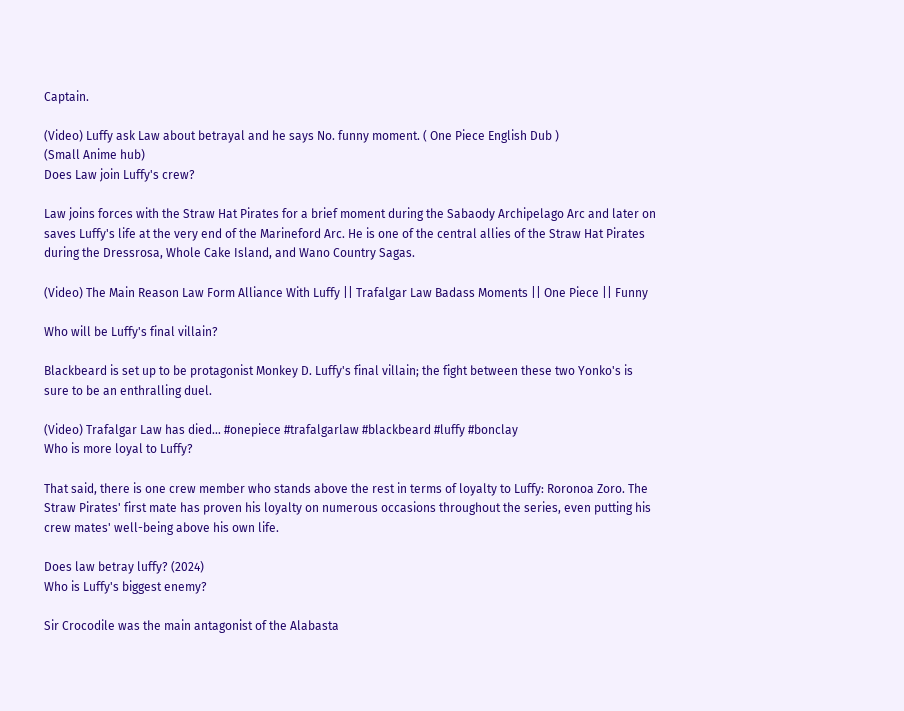Captain.

(Video) Luffy ask Law about betrayal and he says No. funny moment. ( One Piece English Dub )
(Small Anime hub)
Does Law join Luffy's crew?

Law joins forces with the Straw Hat Pirates for a brief moment during the Sabaody Archipelago Arc and later on saves Luffy's life at the very end of the Marineford Arc. He is one of the central allies of the Straw Hat Pirates during the Dressrosa, Whole Cake Island, and Wano Country Sagas.

(Video) The Main Reason Law Form Alliance With Luffy || Trafalgar Law Badass Moments || One Piece || Funny

Who will be Luffy's final villain?

Blackbeard is set up to be protagonist Monkey D. Luffy's final villain; the fight between these two Yonko's is sure to be an enthralling duel.

(Video) Trafalgar Law has died… #onepiece #trafalgarlaw #blackbeard #luffy #bonclay
Who is more loyal to Luffy?

That said, there is one crew member who stands above the rest in terms of loyalty to Luffy: Roronoa Zoro. The Straw Pirates' first mate has proven his loyalty on numerous occasions throughout the series, even putting his crew mates' well-being above his own life.

Does law betray luffy? (2024)
Who is Luffy's biggest enemy?

Sir Crocodile was the main antagonist of the Alabasta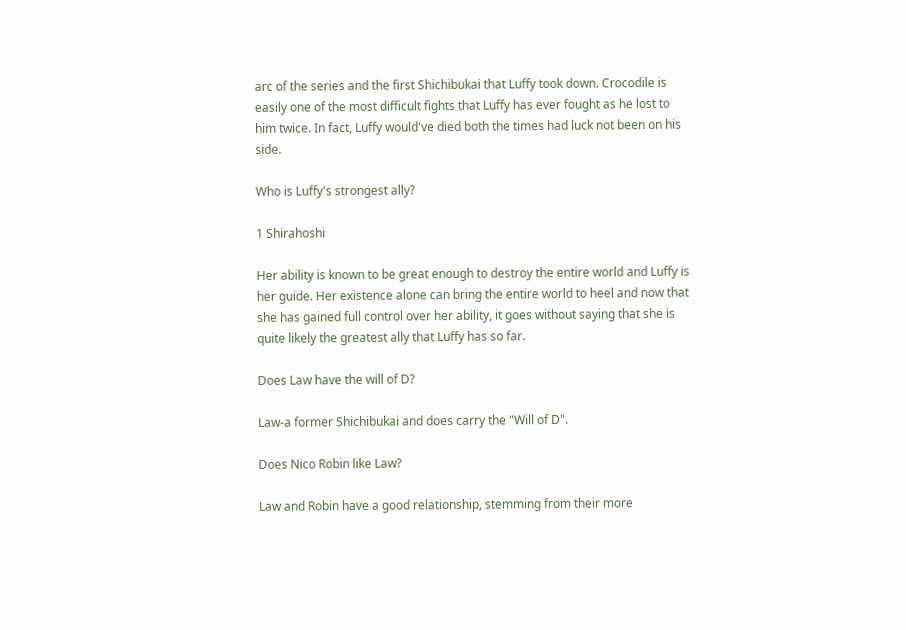arc of the series and the first Shichibukai that Luffy took down. Crocodile is easily one of the most difficult fights that Luffy has ever fought as he lost to him twice. In fact, Luffy would've died both the times had luck not been on his side.

Who is Luffy's strongest ally?

1 Shirahoshi

Her ability is known to be great enough to destroy the entire world and Luffy is her guide. Her existence alone can bring the entire world to heel and now that she has gained full control over her ability, it goes without saying that she is quite likely the greatest ally that Luffy has so far.

Does Law have the will of D?

Law-a former Shichibukai and does carry the "Will of D".

Does Nico Robin like Law?

Law and Robin have a good relationship, stemming from their more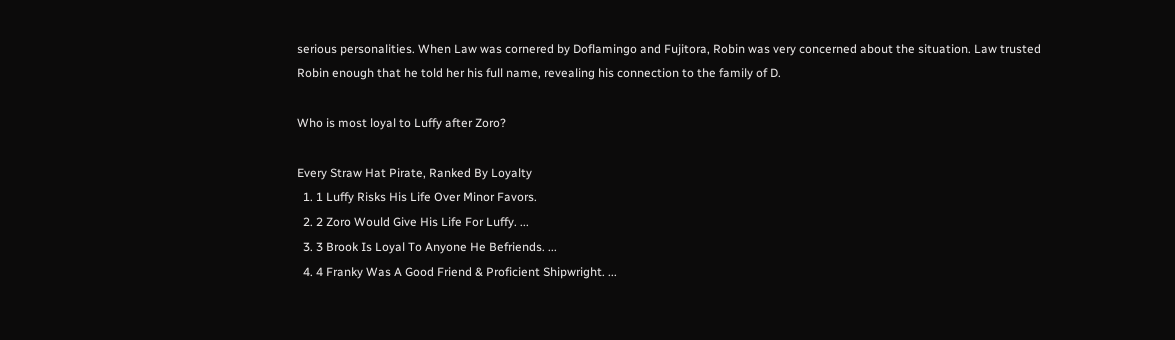serious personalities. When Law was cornered by Doflamingo and Fujitora, Robin was very concerned about the situation. Law trusted Robin enough that he told her his full name, revealing his connection to the family of D.

Who is most loyal to Luffy after Zoro?

Every Straw Hat Pirate, Ranked By Loyalty
  1. 1 Luffy Risks His Life Over Minor Favors.
  2. 2 Zoro Would Give His Life For Luffy. ...
  3. 3 Brook Is Loyal To Anyone He Befriends. ...
  4. 4 Franky Was A Good Friend & Proficient Shipwright. ...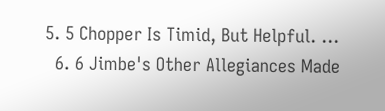5. 5 Chopper Is Timid, But Helpful. ...
  6. 6 Jimbe's Other Allegiances Made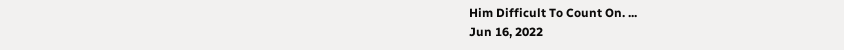Him Difficult To Count On. ...
Jun 16, 2022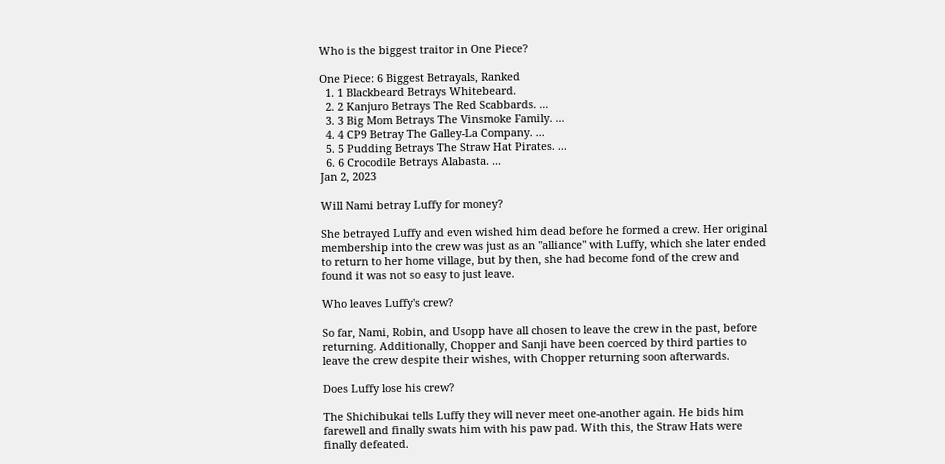Who is the biggest traitor in One Piece?

One Piece: 6 Biggest Betrayals, Ranked
  1. 1 Blackbeard Betrays Whitebeard.
  2. 2 Kanjuro Betrays The Red Scabbards. ...
  3. 3 Big Mom Betrays The Vinsmoke Family. ...
  4. 4 CP9 Betray The Galley-La Company. ...
  5. 5 Pudding Betrays The Straw Hat Pirates. ...
  6. 6 Crocodile Betrays Alabasta. ...
Jan 2, 2023

Will Nami betray Luffy for money?

She betrayed Luffy and even wished him dead before he formed a crew. Her original membership into the crew was just as an "alliance" with Luffy, which she later ended to return to her home village, but by then, she had become fond of the crew and found it was not so easy to just leave.

Who leaves Luffy's crew?

So far, Nami, Robin, and Usopp have all chosen to leave the crew in the past, before returning. Additionally, Chopper and Sanji have been coerced by third parties to leave the crew despite their wishes, with Chopper returning soon afterwards.

Does Luffy lose his crew?

The Shichibukai tells Luffy they will never meet one-another again. He bids him farewell and finally swats him with his paw pad. With this, the Straw Hats were finally defeated.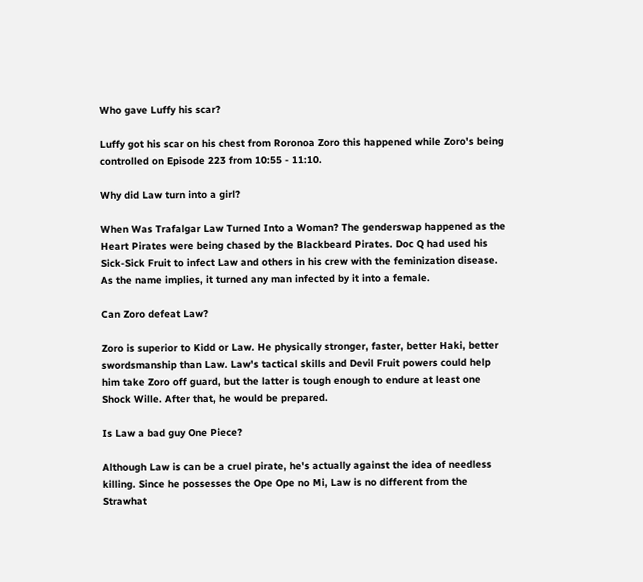Who gave Luffy his scar?

Luffy got his scar on his chest from Roronoa Zoro this happened while Zoro's being controlled on Episode 223 from 10:55 - 11:10.

Why did Law turn into a girl?

When Was Trafalgar Law Turned Into a Woman? The genderswap happened as the Heart Pirates were being chased by the Blackbeard Pirates. Doc Q had used his Sick-Sick Fruit to infect Law and others in his crew with the feminization disease. As the name implies, it turned any man infected by it into a female.

Can Zoro defeat Law?

Zoro is superior to Kidd or Law. He physically stronger, faster, better Haki, better swordsmanship than Law. Law's tactical skills and Devil Fruit powers could help him take Zoro off guard, but the latter is tough enough to endure at least one Shock Wille. After that, he would be prepared.

Is Law a bad guy One Piece?

Although Law is can be a cruel pirate, he's actually against the idea of needless killing. Since he possesses the Ope Ope no Mi, Law is no different from the Strawhat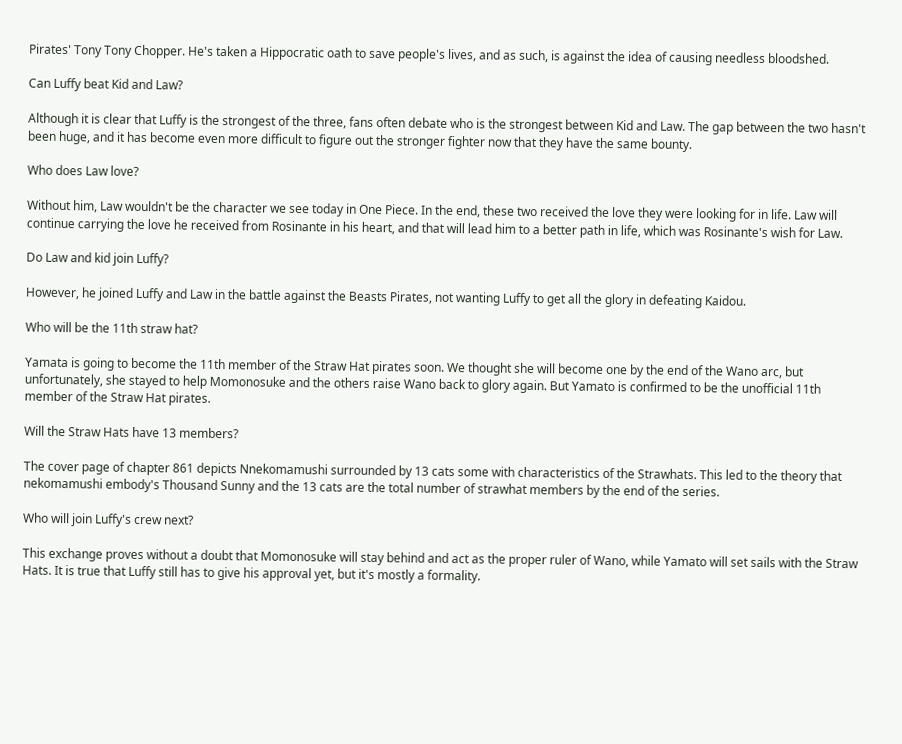Pirates' Tony Tony Chopper. He's taken a Hippocratic oath to save people's lives, and as such, is against the idea of causing needless bloodshed.

Can Luffy beat Kid and Law?

Although it is clear that Luffy is the strongest of the three, fans often debate who is the strongest between Kid and Law. The gap between the two hasn't been huge, and it has become even more difficult to figure out the stronger fighter now that they have the same bounty.

Who does Law love?

Without him, Law wouldn't be the character we see today in One Piece. In the end, these two received the love they were looking for in life. Law will continue carrying the love he received from Rosinante in his heart, and that will lead him to a better path in life, which was Rosinante's wish for Law.

Do Law and kid join Luffy?

However, he joined Luffy and Law in the battle against the Beasts Pirates, not wanting Luffy to get all the glory in defeating Kaidou.

Who will be the 11th straw hat?

Yamata is going to become the 11th member of the Straw Hat pirates soon. We thought she will become one by the end of the Wano arc, but unfortunately, she stayed to help Momonosuke and the others raise Wano back to glory again. But Yamato is confirmed to be the unofficial 11th member of the Straw Hat pirates.

Will the Straw Hats have 13 members?

The cover page of chapter 861 depicts Nnekomamushi surrounded by 13 cats some with characteristics of the Strawhats. This led to the theory that nekomamushi embody's Thousand Sunny and the 13 cats are the total number of strawhat members by the end of the series.

Who will join Luffy's crew next?

This exchange proves without a doubt that Momonosuke will stay behind and act as the proper ruler of Wano, while Yamato will set sails with the Straw Hats. It is true that Luffy still has to give his approval yet, but it's mostly a formality.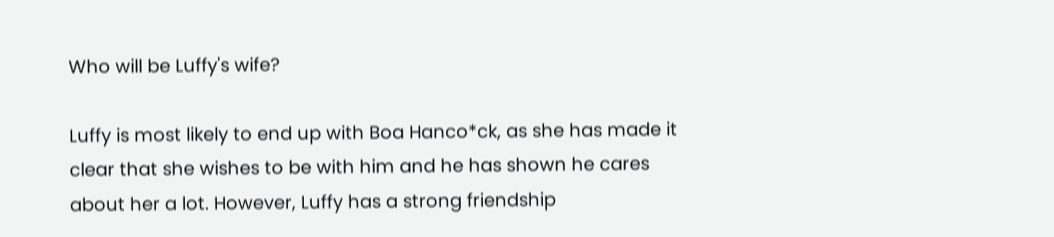Who will be Luffy's wife?

Luffy is most likely to end up with Boa Hanco*ck, as she has made it clear that she wishes to be with him and he has shown he cares about her a lot. However, Luffy has a strong friendship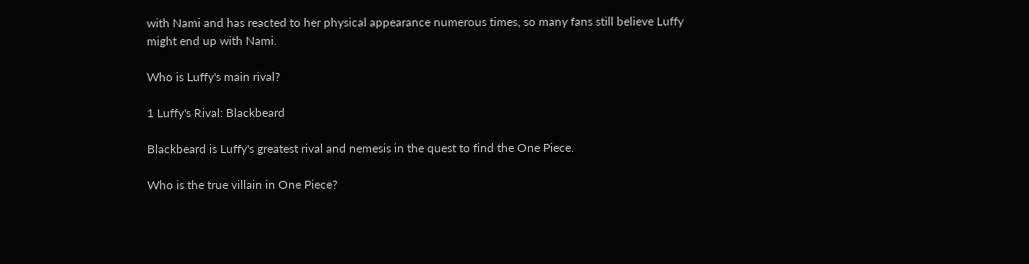with Nami and has reacted to her physical appearance numerous times, so many fans still believe Luffy might end up with Nami.

Who is Luffy's main rival?

1 Luffy's Rival: Blackbeard

Blackbeard is Luffy's greatest rival and nemesis in the quest to find the One Piece.

Who is the true villain in One Piece?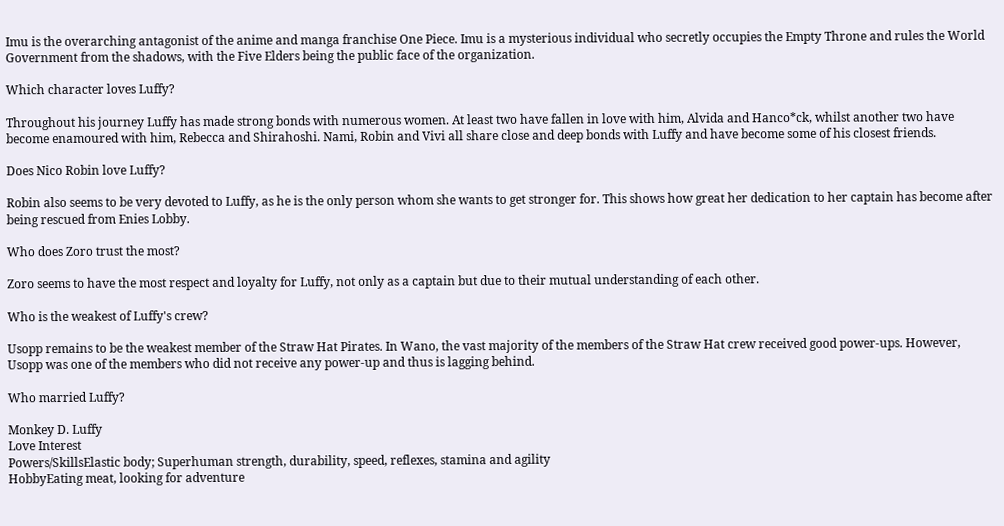Imu is the overarching antagonist of the anime and manga franchise One Piece. Imu is a mysterious individual who secretly occupies the Empty Throne and rules the World Government from the shadows, with the Five Elders being the public face of the organization.

Which character loves Luffy?

Throughout his journey Luffy has made strong bonds with numerous women. At least two have fallen in love with him, Alvida and Hanco*ck, whilst another two have become enamoured with him, Rebecca and Shirahoshi. Nami, Robin and Vivi all share close and deep bonds with Luffy and have become some of his closest friends.

Does Nico Robin love Luffy?

Robin also seems to be very devoted to Luffy, as he is the only person whom she wants to get stronger for. This shows how great her dedication to her captain has become after being rescued from Enies Lobby.

Who does Zoro trust the most?

Zoro seems to have the most respect and loyalty for Luffy, not only as a captain but due to their mutual understanding of each other.

Who is the weakest of Luffy's crew?

Usopp remains to be the weakest member of the Straw Hat Pirates. In Wano, the vast majority of the members of the Straw Hat crew received good power-ups. However, Usopp was one of the members who did not receive any power-up and thus is lagging behind.

Who married Luffy?

Monkey D. Luffy
Love Interest
Powers/SkillsElastic body; Superhuman strength, durability, speed, reflexes, stamina and agility
HobbyEating meat, looking for adventure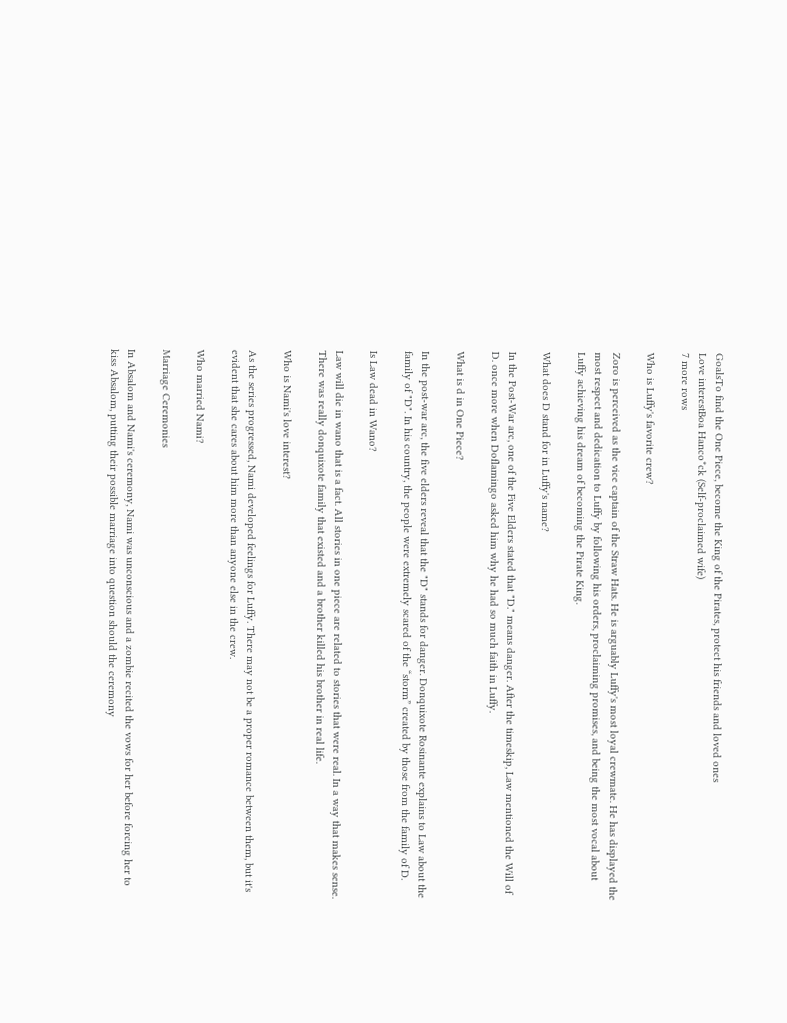GoalsTo find the One Piece, become the King of the Pirates, protect his friends and loved ones
Love interestBoa Hanco*ck (Self-proclaimed wife)
7 more rows

Who is Luffy's favorite crew?

Zoro is perceived as the vice captain of the Straw Hats. He is arguably Luffy's most loyal crewmate. He has displayed the most respect and dedication to Luffy by following his orders, proclaiming promises, and being the most vocal about Luffy achieving his dream of becoming the Pirate King.

What does D stand for in Luffy's name?

In the Post-War arc, one of the Five Elders stated that "D." means danger. After the timeskip, Law mentioned the Will of D. once more when Doflamingo asked him why he had so much faith in Luffy.

What is d in One Piece?

In the post-war arc, the five elders reveal that the "D" stands for danger. Donquixote Rosinante explains to Law about the family of "D". In his country, the people were extremely scared of the “storm” created by those from the family of D.

Is Law dead in Wano?

Law will die in wano that is a fact. All stories in one piece are related to stories that were real. In a way that makes sense. There was really donquixote family that existed and a brother killed his brother in real life.

Who is Nami's love interest?

As the series progressed, Nami developed feelings for Luffy. There may not be a proper romance between them, but it's evident that she cares about him more than anyone else in the crew.

Who married Nami?

Marriage Ceremonies

In Absalom and Nami's ceremony, Nami was unconscious and a zombie recited the vows for her before forcing her to kiss Absalom, putting their possible marriage into question should the ceremony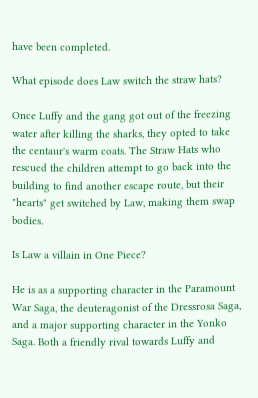have been completed.

What episode does Law switch the straw hats?

Once Luffy and the gang got out of the freezing water after killing the sharks, they opted to take the centaur's warm coats. The Straw Hats who rescued the children attempt to go back into the building to find another escape route, but their "hearts" get switched by Law, making them swap bodies.

Is Law a villain in One Piece?

He is as a supporting character in the Paramount War Saga, the deuteragonist of the Dressrosa Saga, and a major supporting character in the Yonko Saga. Both a friendly rival towards Luffy and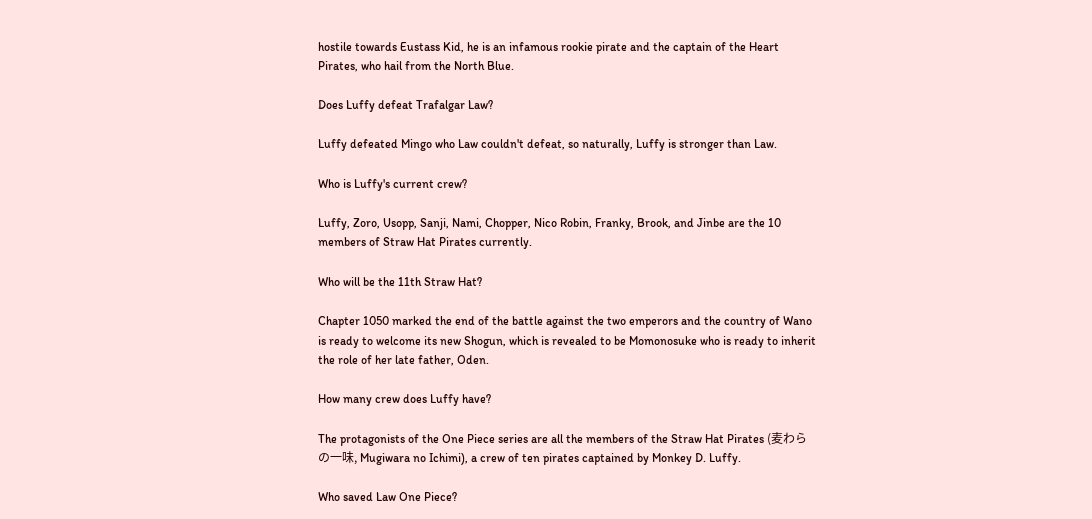hostile towards Eustass Kid, he is an infamous rookie pirate and the captain of the Heart Pirates, who hail from the North Blue.

Does Luffy defeat Trafalgar Law?

Luffy defeated Mingo who Law couldn't defeat, so naturally, Luffy is stronger than Law.

Who is Luffy's current crew?

Luffy, Zoro, Usopp, Sanji, Nami, Chopper, Nico Robin, Franky, Brook, and Jinbe are the 10 members of Straw Hat Pirates currently.

Who will be the 11th Straw Hat?

Chapter 1050 marked the end of the battle against the two emperors and the country of Wano is ready to welcome its new Shogun, which is revealed to be Momonosuke who is ready to inherit the role of her late father, Oden.

How many crew does Luffy have?

The protagonists of the One Piece series are all the members of the Straw Hat Pirates (麦わらの一味, Mugiwara no Ichimi), a crew of ten pirates captained by Monkey D. Luffy.

Who saved Law One Piece?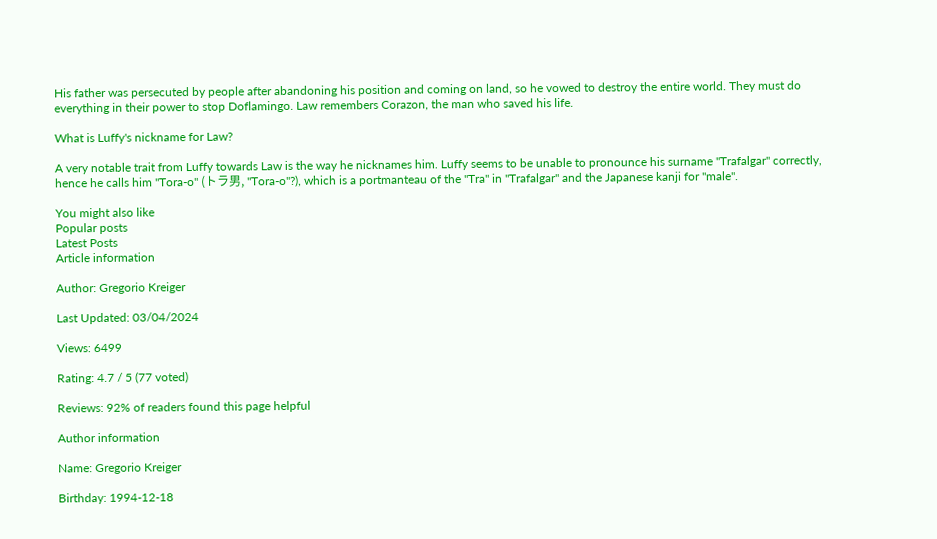His father was persecuted by people after abandoning his position and coming on land, so he vowed to destroy the entire world. They must do everything in their power to stop Doflamingo. Law remembers Corazon, the man who saved his life.

What is Luffy's nickname for Law?

A very notable trait from Luffy towards Law is the way he nicknames him. Luffy seems to be unable to pronounce his surname "Trafalgar" correctly, hence he calls him "Tora-o" (トラ男, "Tora-o"?), which is a portmanteau of the "Tra" in "Trafalgar" and the Japanese kanji for "male".

You might also like
Popular posts
Latest Posts
Article information

Author: Gregorio Kreiger

Last Updated: 03/04/2024

Views: 6499

Rating: 4.7 / 5 (77 voted)

Reviews: 92% of readers found this page helpful

Author information

Name: Gregorio Kreiger

Birthday: 1994-12-18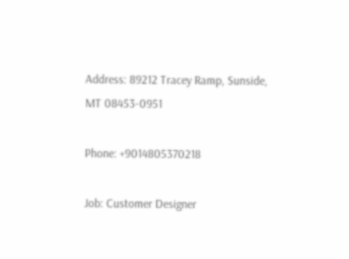Address: 89212 Tracey Ramp, Sunside, MT 08453-0951

Phone: +9014805370218

Job: Customer Designer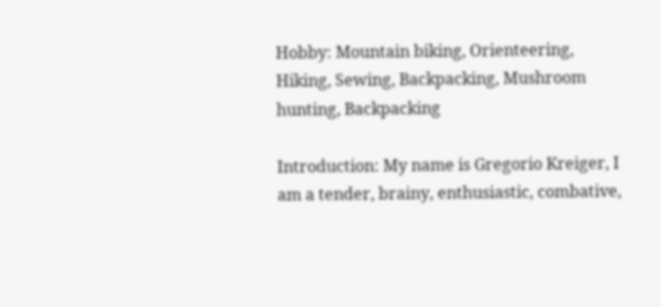Hobby: Mountain biking, Orienteering, Hiking, Sewing, Backpacking, Mushroom hunting, Backpacking

Introduction: My name is Gregorio Kreiger, I am a tender, brainy, enthusiastic, combative,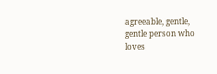agreeable, gentle, gentle person who loves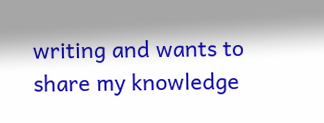writing and wants to share my knowledge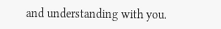and understanding with you.